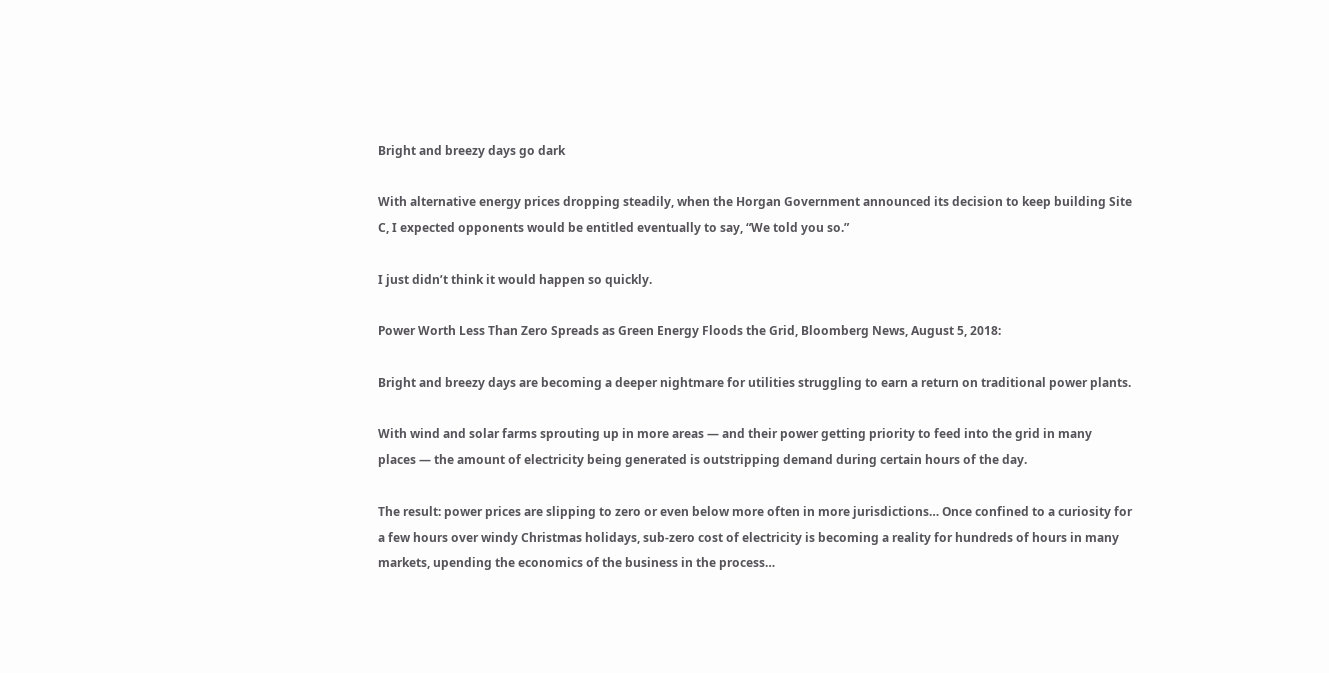Bright and breezy days go dark

With alternative energy prices dropping steadily, when the Horgan Government announced its decision to keep building Site C, I expected opponents would be entitled eventually to say, “We told you so.”

I just didn’t think it would happen so quickly.

Power Worth Less Than Zero Spreads as Green Energy Floods the Grid, Bloomberg News, August 5, 2018:

Bright and breezy days are becoming a deeper nightmare for utilities struggling to earn a return on traditional power plants.

With wind and solar farms sprouting up in more areas — and their power getting priority to feed into the grid in many places — the amount of electricity being generated is outstripping demand during certain hours of the day.

The result: power prices are slipping to zero or even below more often in more jurisdictions… Once confined to a curiosity for a few hours over windy Christmas holidays, sub-zero cost of electricity is becoming a reality for hundreds of hours in many markets, upending the economics of the business in the process…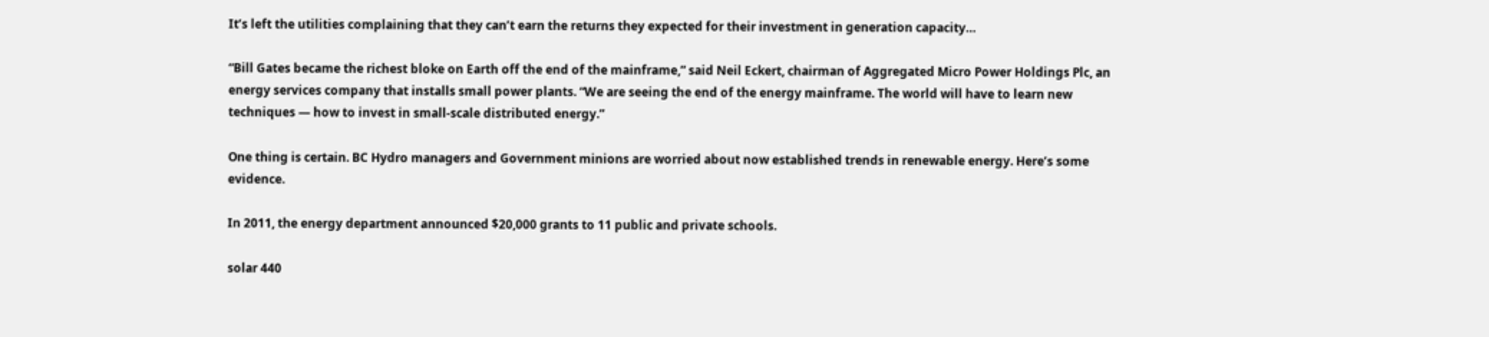It’s left the utilities complaining that they can’t earn the returns they expected for their investment in generation capacity…

“Bill Gates became the richest bloke on Earth off the end of the mainframe,” said Neil Eckert, chairman of Aggregated Micro Power Holdings Plc, an energy services company that installs small power plants. “We are seeing the end of the energy mainframe. The world will have to learn new techniques — how to invest in small-scale distributed energy.”

One thing is certain. BC Hydro managers and Government minions are worried about now established trends in renewable energy. Here’s some evidence.

In 2011, the energy department announced $20,000 grants to 11 public and private schools.

solar 440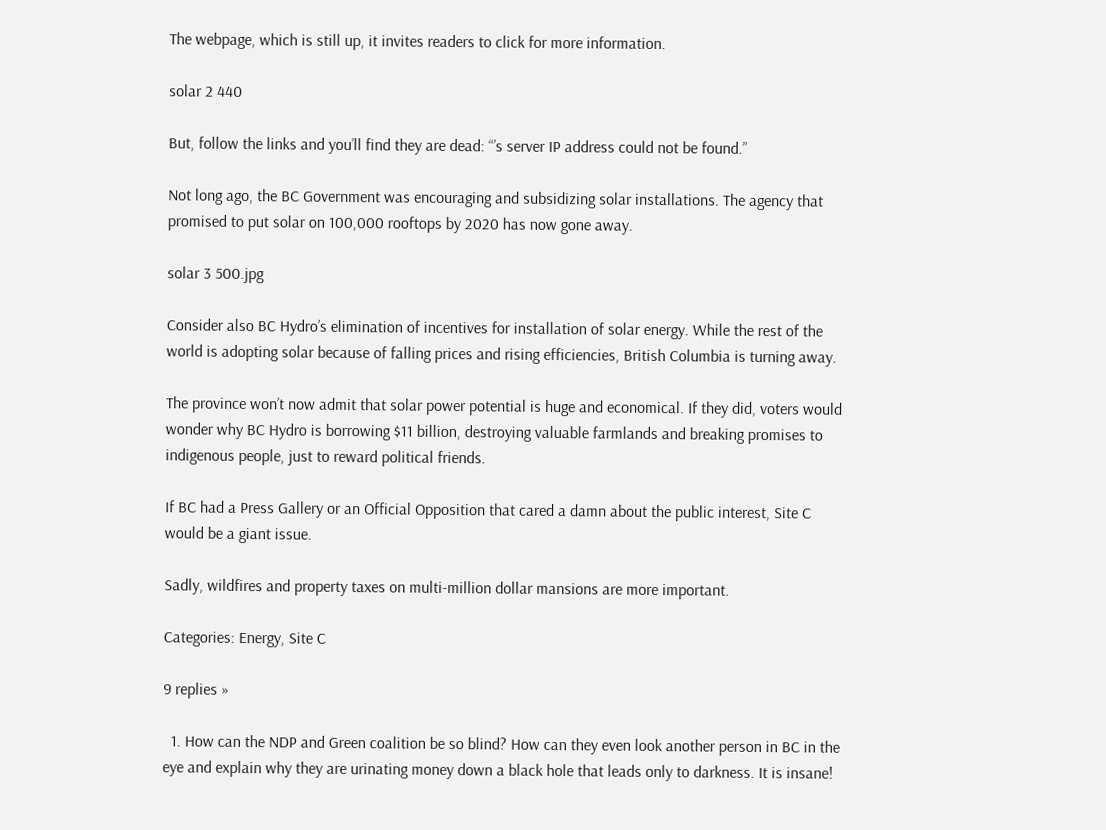The webpage, which is still up, it invites readers to click for more information.

solar 2 440

But, follow the links and you’ll find they are dead: “’s server IP address could not be found.”

Not long ago, the BC Government was encouraging and subsidizing solar installations. The agency that promised to put solar on 100,000 rooftops by 2020 has now gone away.

solar 3 500.jpg

Consider also BC Hydro’s elimination of incentives for installation of solar energy. While the rest of the world is adopting solar because of falling prices and rising efficiencies, British Columbia is turning away.

The province won’t now admit that solar power potential is huge and economical. If they did, voters would wonder why BC Hydro is borrowing $11 billion, destroying valuable farmlands and breaking promises to indigenous people, just to reward political friends.

If BC had a Press Gallery or an Official Opposition that cared a damn about the public interest, Site C would be a giant issue.

Sadly, wildfires and property taxes on multi-million dollar mansions are more important.

Categories: Energy, Site C

9 replies »

  1. How can the NDP and Green coalition be so blind? How can they even look another person in BC in the eye and explain why they are urinating money down a black hole that leads only to darkness. It is insane!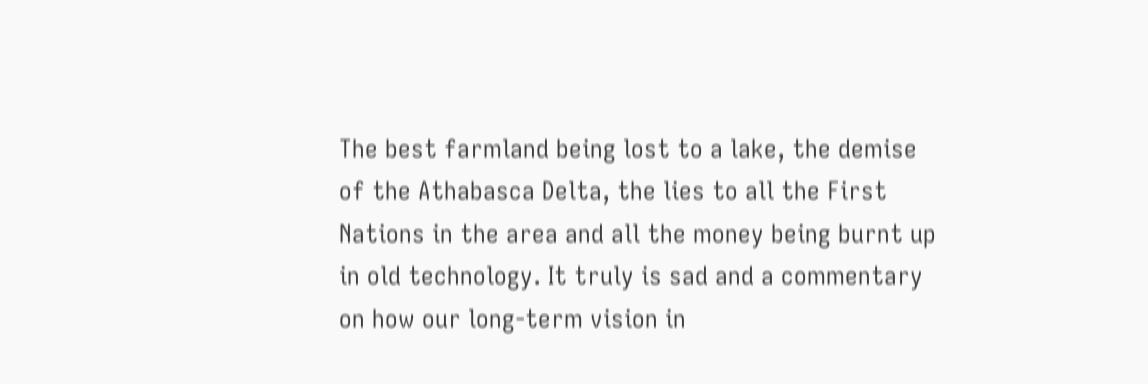The best farmland being lost to a lake, the demise of the Athabasca Delta, the lies to all the First Nations in the area and all the money being burnt up in old technology. It truly is sad and a commentary on how our long-term vision in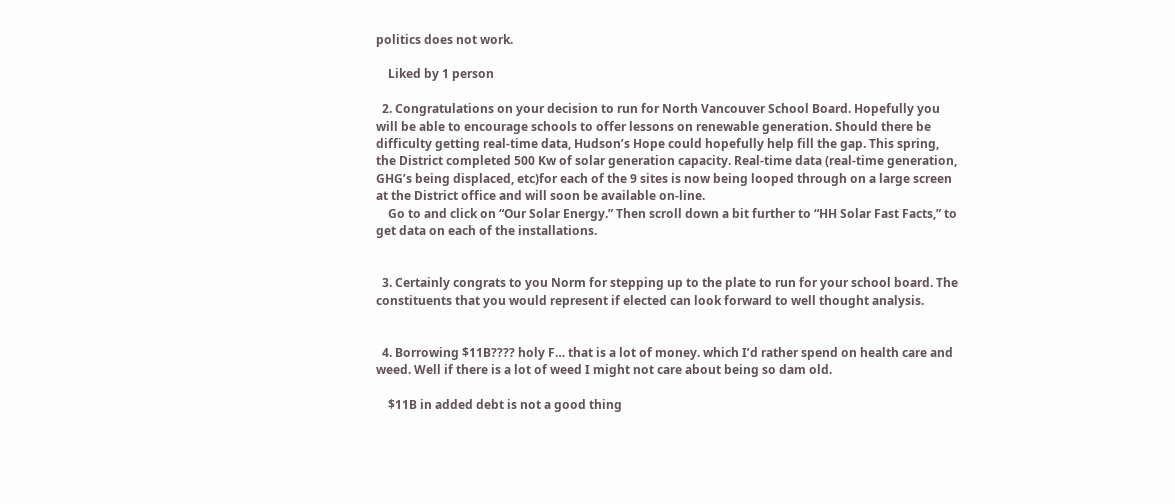politics does not work.

    Liked by 1 person

  2. Congratulations on your decision to run for North Vancouver School Board. Hopefully you will be able to encourage schools to offer lessons on renewable generation. Should there be difficulty getting real-time data, Hudson’s Hope could hopefully help fill the gap. This spring, the District completed 500 Kw of solar generation capacity. Real-time data (real-time generation, GHG’s being displaced, etc)for each of the 9 sites is now being looped through on a large screen at the District office and will soon be available on-line.
    Go to and click on “Our Solar Energy.” Then scroll down a bit further to “HH Solar Fast Facts,” to get data on each of the installations.


  3. Certainly congrats to you Norm for stepping up to the plate to run for your school board. The constituents that you would represent if elected can look forward to well thought analysis.


  4. Borrowing $11B???? holy F… that is a lot of money. which I’d rather spend on health care and weed. Well if there is a lot of weed I might not care about being so dam old.

    $11B in added debt is not a good thing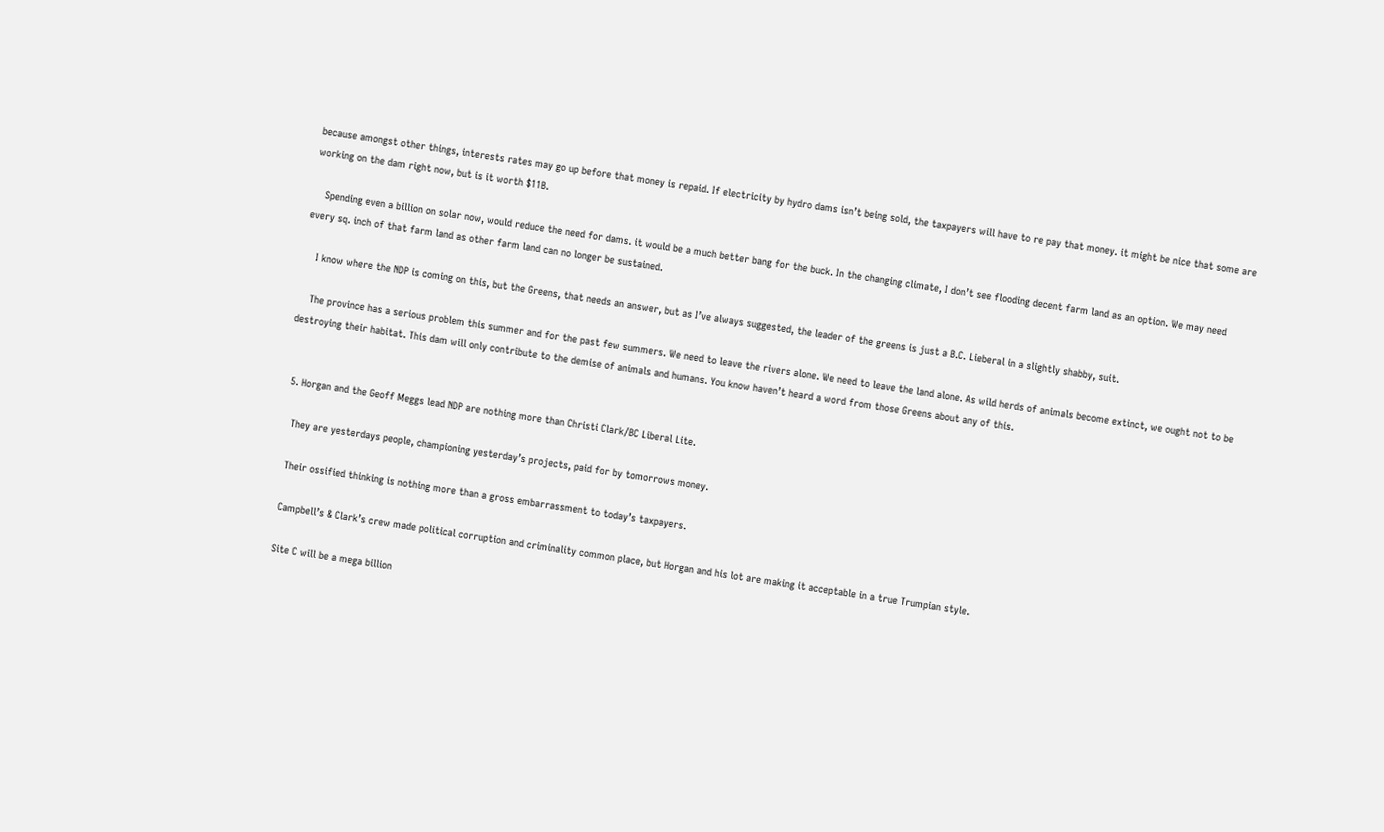because amongst other things, interests rates may go up before that money is repaid. If electricity by hydro dams isn’t being sold, the taxpayers will have to re pay that money. it might be nice that some are working on the dam right now, but is it worth $11B.

    Spending even a billion on solar now, would reduce the need for dams. it would be a much better bang for the buck. In the changing climate, I don’t see flooding decent farm land as an option. We may need every sq. inch of that farm land as other farm land can no longer be sustained.

    I know where the NDP is coming on this, but the Greens, that needs an answer, but as I’ve always suggested, the leader of the greens is just a B.C. Lieberal in a slightly shabby, suit.

    The province has a serious problem this summer and for the past few summers. We need to leave the rivers alone. We need to leave the land alone. As wild herds of animals become extinct, we ought not to be destroying their habitat. This dam will only contribute to the demise of animals and humans. You know haven’t heard a word from those Greens about any of this.


  5. Horgan and the Geoff Meggs lead NDP are nothing more than Christi Clark/BC Liberal Lite.

    They are yesterdays people, championing yesterday’s projects, paid for by tomorrows money.

    Their ossified thinking is nothing more than a gross embarrassment to today’s taxpayers.

    Campbell’s & Clark’s crew made political corruption and criminality common place, but Horgan and his lot are making it acceptable in a true Trumpian style.

    Site C will be a mega billion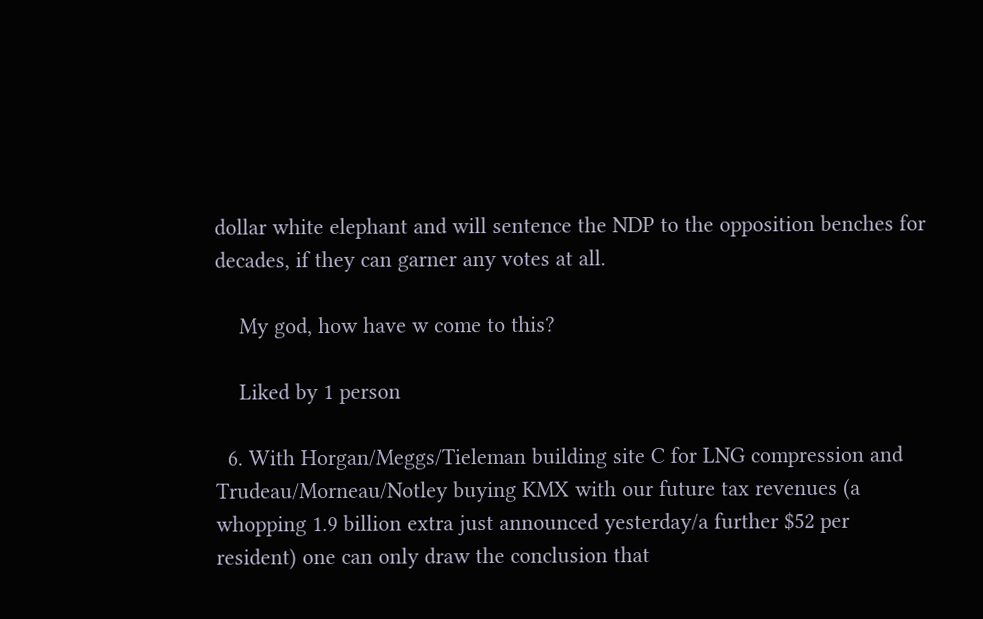dollar white elephant and will sentence the NDP to the opposition benches for decades, if they can garner any votes at all.

    My god, how have w come to this?

    Liked by 1 person

  6. With Horgan/Meggs/Tieleman building site C for LNG compression and Trudeau/Morneau/Notley buying KMX with our future tax revenues (a whopping 1.9 billion extra just announced yesterday/a further $52 per resident) one can only draw the conclusion that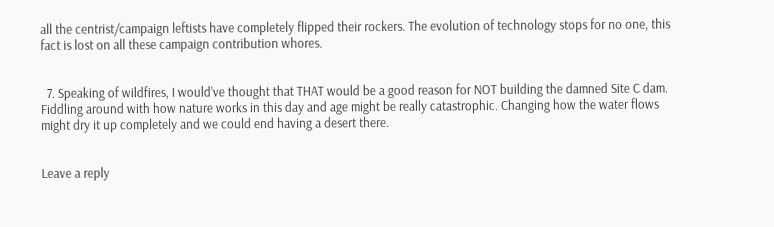all the centrist/campaign leftists have completely flipped their rockers. The evolution of technology stops for no one, this fact is lost on all these campaign contribution whores.


  7. Speaking of wildfires, I would’ve thought that THAT would be a good reason for NOT building the damned Site C dam. Fiddling around with how nature works in this day and age might be really catastrophic. Changing how the water flows might dry it up completely and we could end having a desert there.


Leave a reply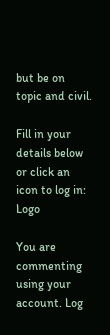but be on topic and civil.

Fill in your details below or click an icon to log in: Logo

You are commenting using your account. Log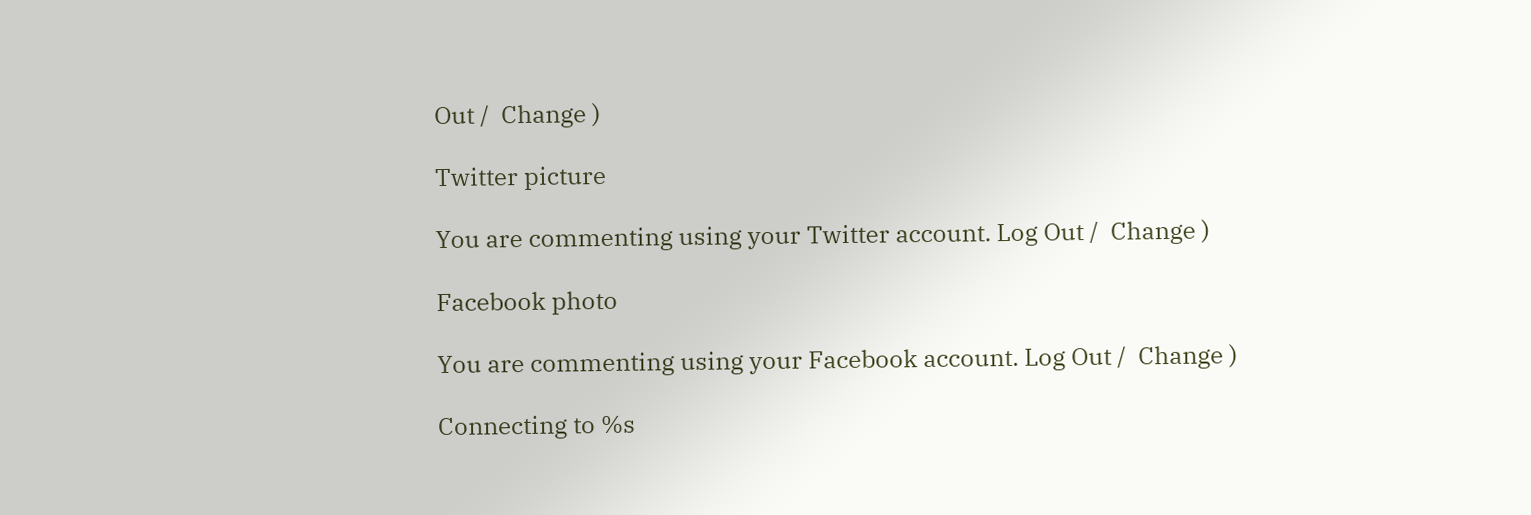Out /  Change )

Twitter picture

You are commenting using your Twitter account. Log Out /  Change )

Facebook photo

You are commenting using your Facebook account. Log Out /  Change )

Connecting to %s